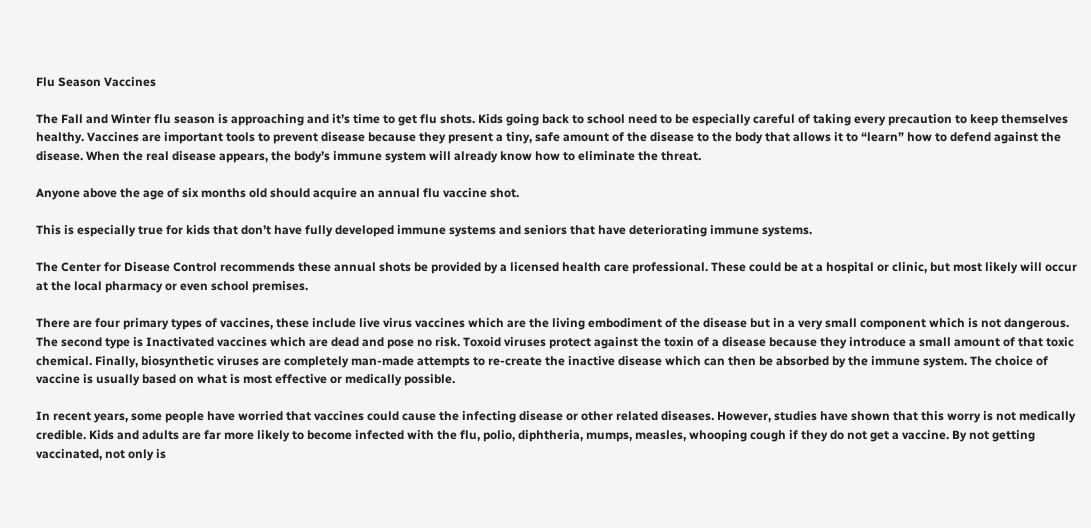Flu Season Vaccines

The Fall and Winter flu season is approaching and it’s time to get flu shots. Kids going back to school need to be especially careful of taking every precaution to keep themselves healthy. Vaccines are important tools to prevent disease because they present a tiny, safe amount of the disease to the body that allows it to “learn” how to defend against the disease. When the real disease appears, the body’s immune system will already know how to eliminate the threat.

Anyone above the age of six months old should acquire an annual flu vaccine shot.

This is especially true for kids that don’t have fully developed immune systems and seniors that have deteriorating immune systems.

The Center for Disease Control recommends these annual shots be provided by a licensed health care professional. These could be at a hospital or clinic, but most likely will occur at the local pharmacy or even school premises.

There are four primary types of vaccines, these include live virus vaccines which are the living embodiment of the disease but in a very small component which is not dangerous. The second type is Inactivated vaccines which are dead and pose no risk. Toxoid viruses protect against the toxin of a disease because they introduce a small amount of that toxic chemical. Finally, biosynthetic viruses are completely man-made attempts to re-create the inactive disease which can then be absorbed by the immune system. The choice of vaccine is usually based on what is most effective or medically possible.

In recent years, some people have worried that vaccines could cause the infecting disease or other related diseases. However, studies have shown that this worry is not medically credible. Kids and adults are far more likely to become infected with the flu, polio, diphtheria, mumps, measles, whooping cough if they do not get a vaccine. By not getting vaccinated, not only is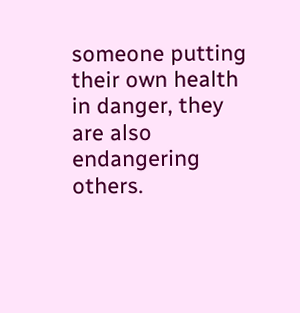someone putting their own health in danger, they are also endangering others.